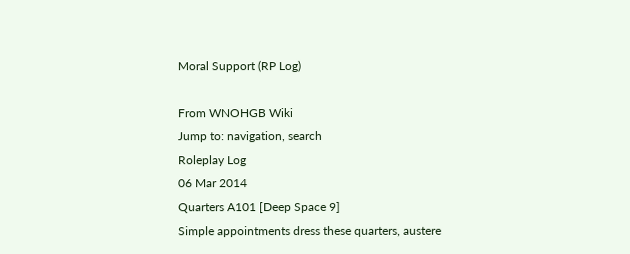Moral Support (RP Log)

From WNOHGB Wiki
Jump to: navigation, search
Roleplay Log
06 Mar 2014
Quarters A101 [Deep Space 9]
Simple appointments dress these quarters, austere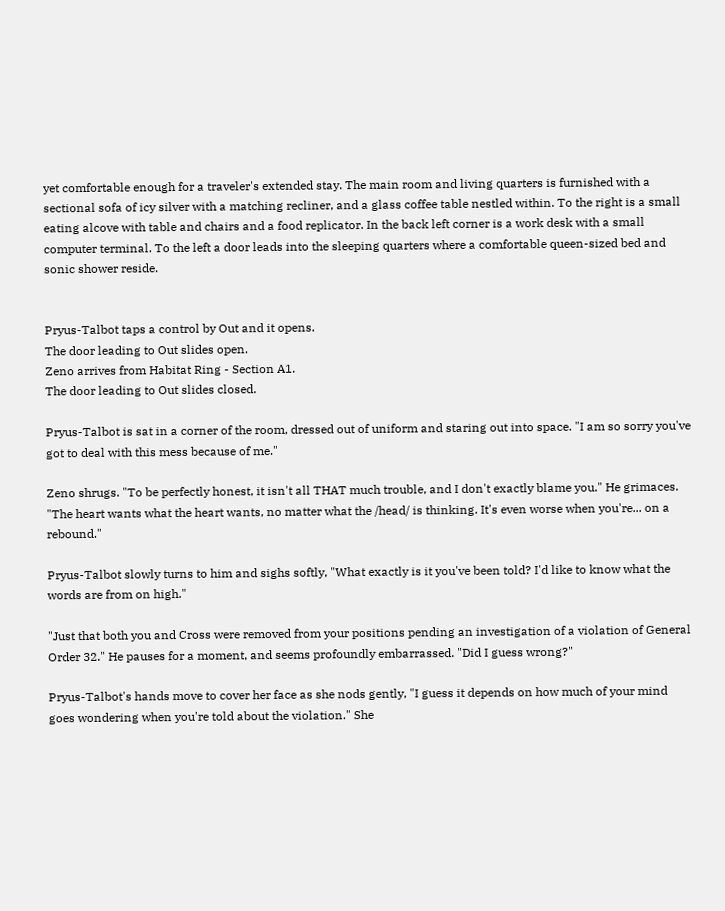yet comfortable enough for a traveler's extended stay. The main room and living quarters is furnished with a sectional sofa of icy silver with a matching recliner, and a glass coffee table nestled within. To the right is a small eating alcove with table and chairs and a food replicator. In the back left corner is a work desk with a small computer terminal. To the left a door leads into the sleeping quarters where a comfortable queen-sized bed and sonic shower reside.


Pryus-Talbot taps a control by Out and it opens.
The door leading to Out slides open.
Zeno arrives from Habitat Ring - Section A1.
The door leading to Out slides closed.

Pryus-Talbot is sat in a corner of the room, dressed out of uniform and staring out into space. "I am so sorry you've got to deal with this mess because of me."

Zeno shrugs. "To be perfectly honest, it isn't all THAT much trouble, and I don't exactly blame you." He grimaces. "The heart wants what the heart wants, no matter what the /head/ is thinking. It's even worse when you're... on a rebound."

Pryus-Talbot slowly turns to him and sighs softly, "What exactly is it you've been told? I'd like to know what the words are from on high."

"Just that both you and Cross were removed from your positions pending an investigation of a violation of General Order 32." He pauses for a moment, and seems profoundly embarrassed. "Did I guess wrong?"

Pryus-Talbot's hands move to cover her face as she nods gently, "I guess it depends on how much of your mind goes wondering when you're told about the violation." She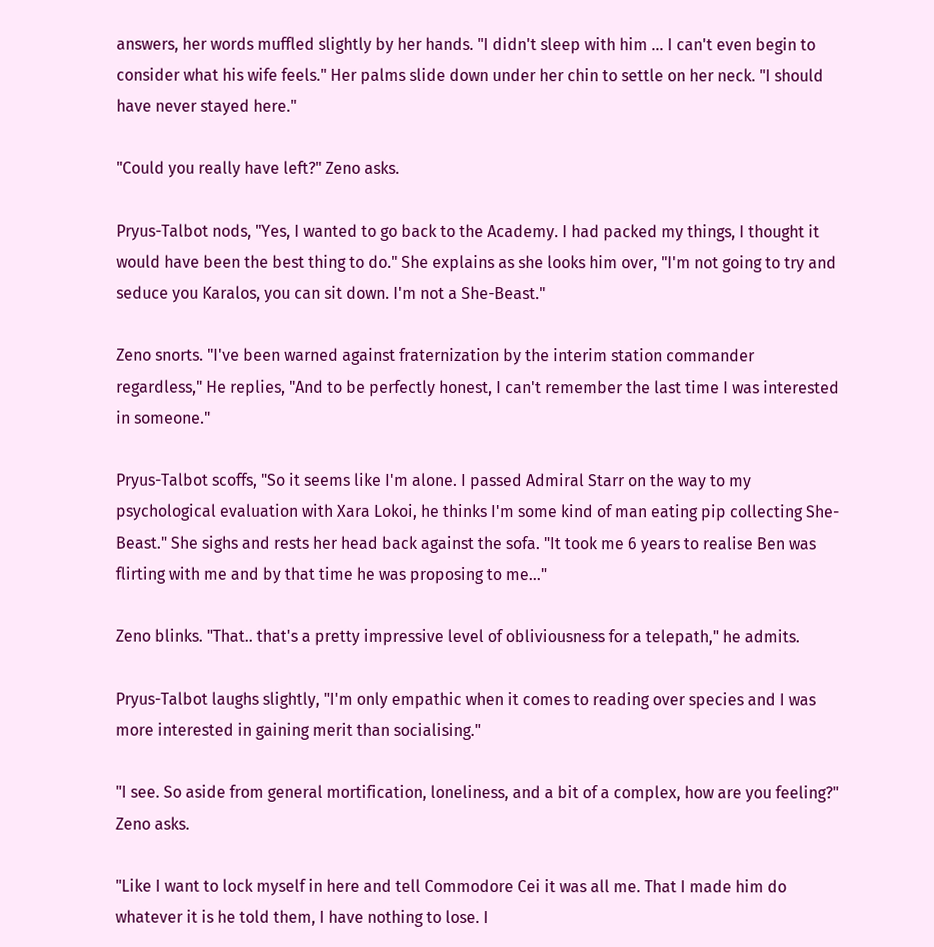answers, her words muffled slightly by her hands. "I didn't sleep with him ... I can't even begin to consider what his wife feels." Her palms slide down under her chin to settle on her neck. "I should have never stayed here."

"Could you really have left?" Zeno asks.

Pryus-Talbot nods, "Yes, I wanted to go back to the Academy. I had packed my things, I thought it would have been the best thing to do." She explains as she looks him over, "I'm not going to try and seduce you Karalos, you can sit down. I'm not a She-Beast."

Zeno snorts. "I've been warned against fraternization by the interim station commander regardless," He replies, "And to be perfectly honest, I can't remember the last time I was interested in someone."

Pryus-Talbot scoffs, "So it seems like I'm alone. I passed Admiral Starr on the way to my psychological evaluation with Xara Lokoi, he thinks I'm some kind of man eating pip collecting She-Beast." She sighs and rests her head back against the sofa. "It took me 6 years to realise Ben was flirting with me and by that time he was proposing to me..."

Zeno blinks. "That.. that's a pretty impressive level of obliviousness for a telepath," he admits.

Pryus-Talbot laughs slightly, "I'm only empathic when it comes to reading over species and I was more interested in gaining merit than socialising."

"I see. So aside from general mortification, loneliness, and a bit of a complex, how are you feeling?" Zeno asks.

"Like I want to lock myself in here and tell Commodore Cei it was all me. That I made him do whatever it is he told them, I have nothing to lose. I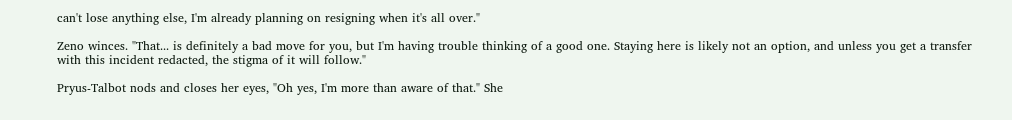can't lose anything else, I'm already planning on resigning when it's all over."

Zeno winces. "That... is definitely a bad move for you, but I'm having trouble thinking of a good one. Staying here is likely not an option, and unless you get a transfer with this incident redacted, the stigma of it will follow."

Pryus-Talbot nods and closes her eyes, "Oh yes, I'm more than aware of that." She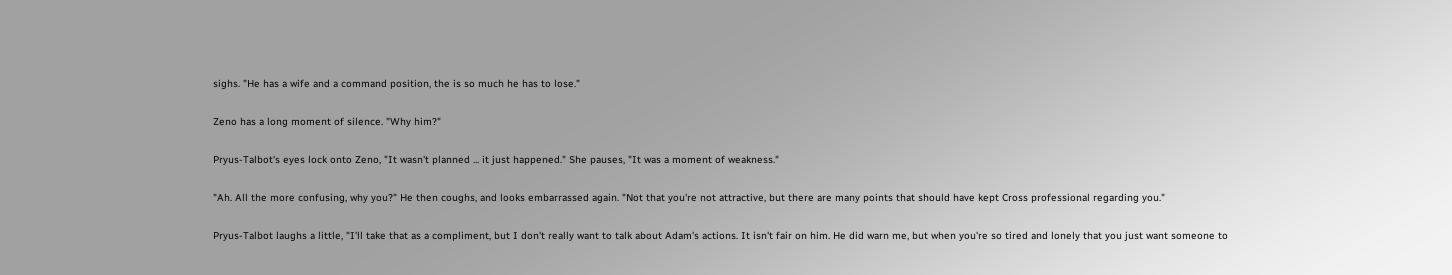sighs. "He has a wife and a command position, the is so much he has to lose."

Zeno has a long moment of silence. "Why him?"

Pryus-Talbot's eyes lock onto Zeno, "It wasn't planned ... it just happened." She pauses, "It was a moment of weakness."

"Ah. All the more confusing, why you?" He then coughs, and looks embarrassed again. "Not that you're not attractive, but there are many points that should have kept Cross professional regarding you."

Pryus-Talbot laughs a little, "I'll take that as a compliment, but I don't really want to talk about Adam's actions. It isn't fair on him. He did warn me, but when you're so tired and lonely that you just want someone to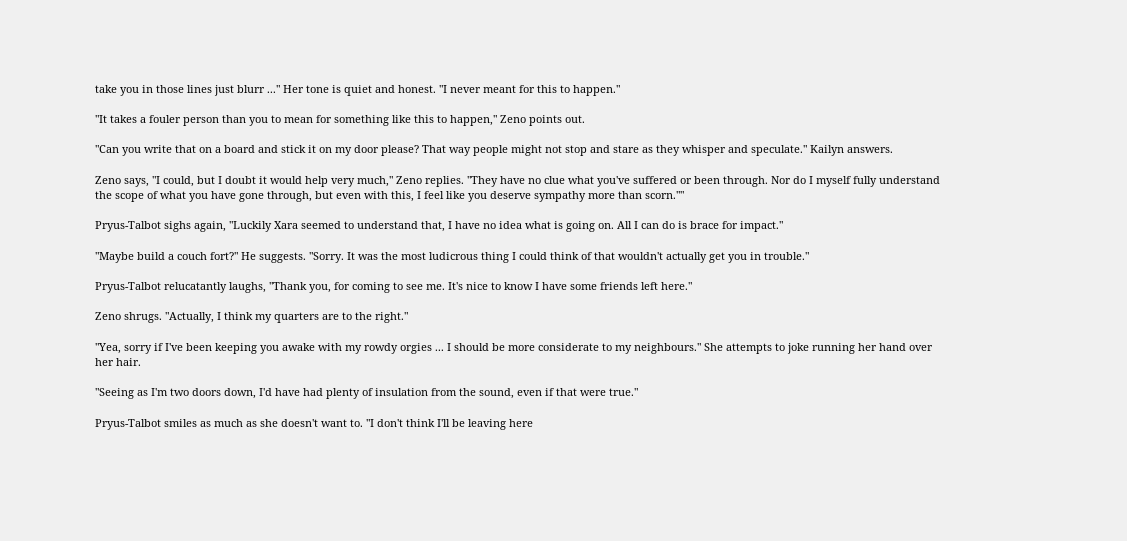take you in those lines just blurr ..." Her tone is quiet and honest. "I never meant for this to happen."

"It takes a fouler person than you to mean for something like this to happen," Zeno points out.

"Can you write that on a board and stick it on my door please? That way people might not stop and stare as they whisper and speculate." Kailyn answers.

Zeno says, "I could, but I doubt it would help very much," Zeno replies. "They have no clue what you've suffered or been through. Nor do I myself fully understand the scope of what you have gone through, but even with this, I feel like you deserve sympathy more than scorn.""

Pryus-Talbot sighs again, "Luckily Xara seemed to understand that, I have no idea what is going on. All I can do is brace for impact."

"Maybe build a couch fort?" He suggests. "Sorry. It was the most ludicrous thing I could think of that wouldn't actually get you in trouble."

Pryus-Talbot relucatantly laughs, "Thank you, for coming to see me. It's nice to know I have some friends left here."

Zeno shrugs. "Actually, I think my quarters are to the right."

"Yea, sorry if I've been keeping you awake with my rowdy orgies ... I should be more considerate to my neighbours." She attempts to joke running her hand over her hair.

"Seeing as I'm two doors down, I'd have had plenty of insulation from the sound, even if that were true."

Pryus-Talbot smiles as much as she doesn't want to. "I don't think I'll be leaving here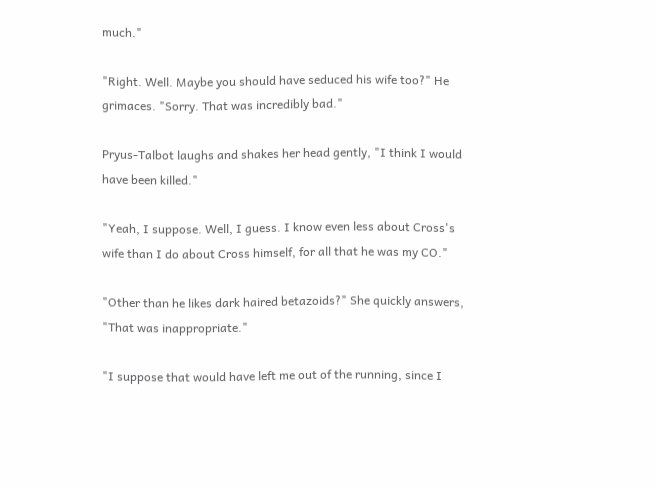much."

"Right. Well. Maybe you should have seduced his wife too?" He grimaces. "Sorry. That was incredibly bad."

Pryus-Talbot laughs and shakes her head gently, "I think I would have been killed."

"Yeah, I suppose. Well, I guess. I know even less about Cross's wife than I do about Cross himself, for all that he was my CO."

"Other than he likes dark haired betazoids?" She quickly answers, "That was inappropriate."

"I suppose that would have left me out of the running, since I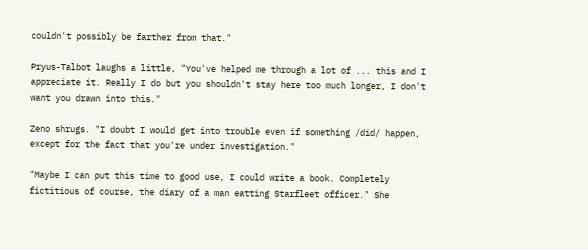couldn't possibly be farther from that."

Pryus-Talbot laughs a little, "You've helped me through a lot of ... this and I appreciate it. Really I do but you shouldn't stay here too much longer, I don't want you drawn into this."

Zeno shrugs. "I doubt I would get into trouble even if something /did/ happen, except for the fact that you're under investigation."

"Maybe I can put this time to good use, I could write a book. Completely fictitious of course, the diary of a man eatting Starfleet officer." She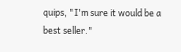quips, "I'm sure it would be a best seller."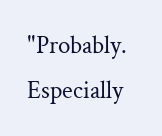"Probably. Especially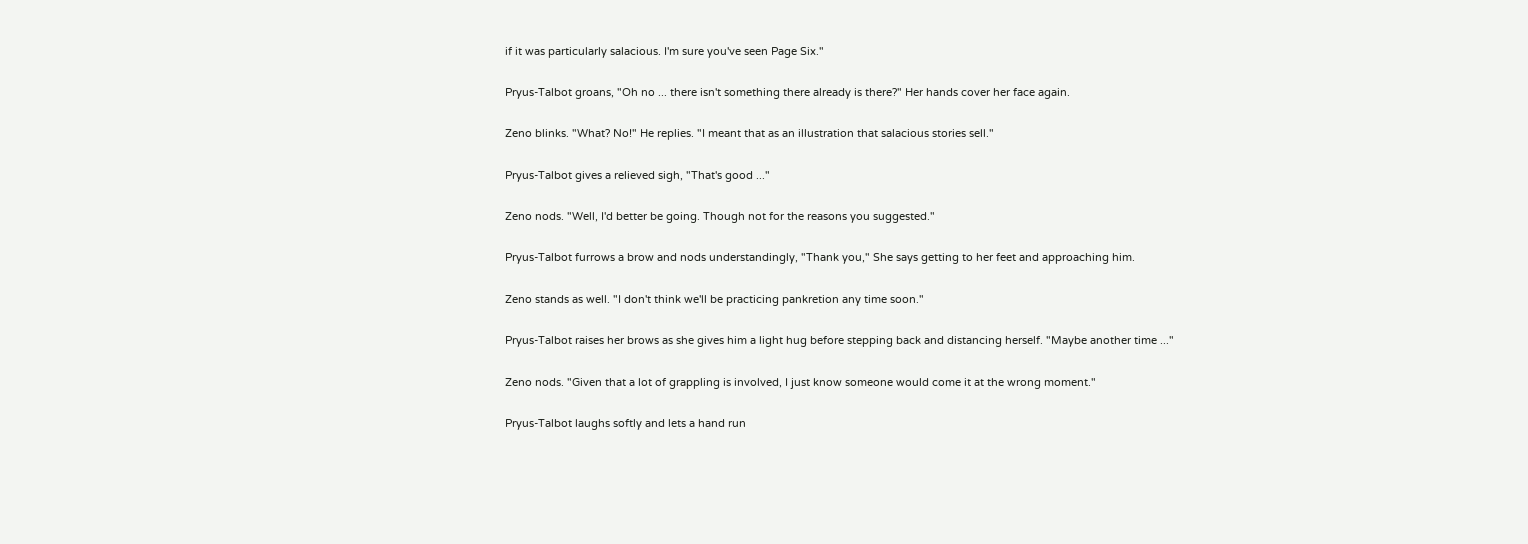if it was particularly salacious. I'm sure you've seen Page Six."

Pryus-Talbot groans, "Oh no ... there isn't something there already is there?" Her hands cover her face again.

Zeno blinks. "What? No!" He replies. "I meant that as an illustration that salacious stories sell."

Pryus-Talbot gives a relieved sigh, "That's good ..."

Zeno nods. "Well, I'd better be going. Though not for the reasons you suggested."

Pryus-Talbot furrows a brow and nods understandingly, "Thank you," She says getting to her feet and approaching him.

Zeno stands as well. "I don't think we'll be practicing pankretion any time soon."

Pryus-Talbot raises her brows as she gives him a light hug before stepping back and distancing herself. "Maybe another time ..."

Zeno nods. "Given that a lot of grappling is involved, I just know someone would come it at the wrong moment."

Pryus-Talbot laughs softly and lets a hand run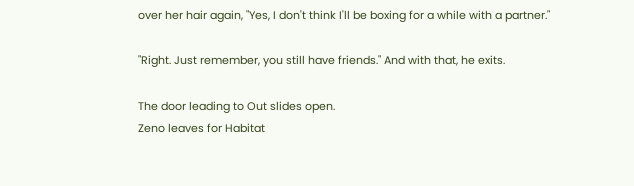over her hair again, "Yes, I don't think I'll be boxing for a while with a partner."

"Right. Just remember, you still have friends." And with that, he exits.

The door leading to Out slides open.
Zeno leaves for Habitat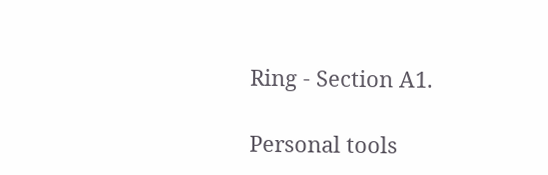Ring - Section A1.

Personal tools